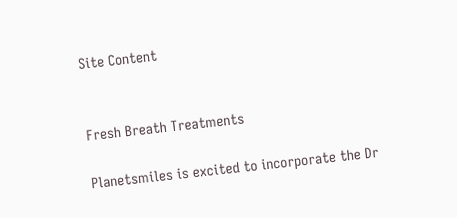Site Content


Fresh Breath Treatments

Planetsmiles is excited to incorporate the Dr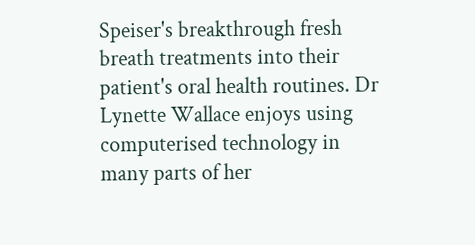Speiser's breakthrough fresh breath treatments into their patient's oral health routines. Dr Lynette Wallace enjoys using computerised technology in many parts of her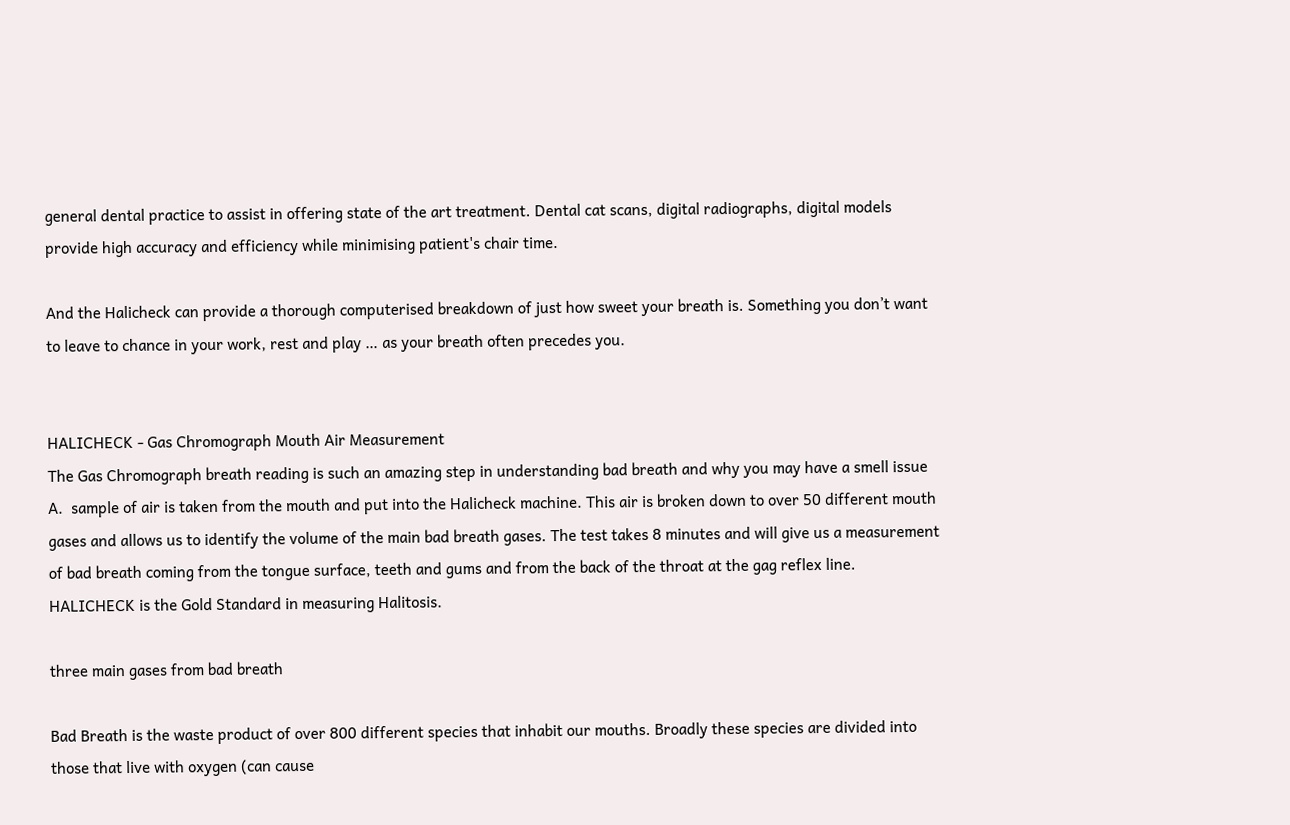general dental practice to assist in offering state of the art treatment. Dental cat scans, digital radiographs, digital models provide high accuracy and efficiency while minimising patient's chair time.

And the Halicheck can provide a thorough computerised breakdown of just how sweet your breath is. Something you don’t want to leave to chance in your work, rest and play … as your breath often precedes you.


HALICHECK - Gas Chromograph Mouth Air Measurement
The Gas Chromograph breath reading is such an amazing step in understanding bad breath and why you may have a smell issue A.  sample of air is taken from the mouth and put into the Halicheck machine. This air is broken down to over 50 different mouth gases and allows us to identify the volume of the main bad breath gases. The test takes 8 minutes and will give us a measurement of bad breath coming from the tongue surface, teeth and gums and from the back of the throat at the gag reflex line. HALICHECK is the Gold Standard in measuring Halitosis.

three main gases from bad breath

Bad Breath is the waste product of over 800 different species that inhabit our mouths. Broadly these species are divided into those that live with oxygen (can cause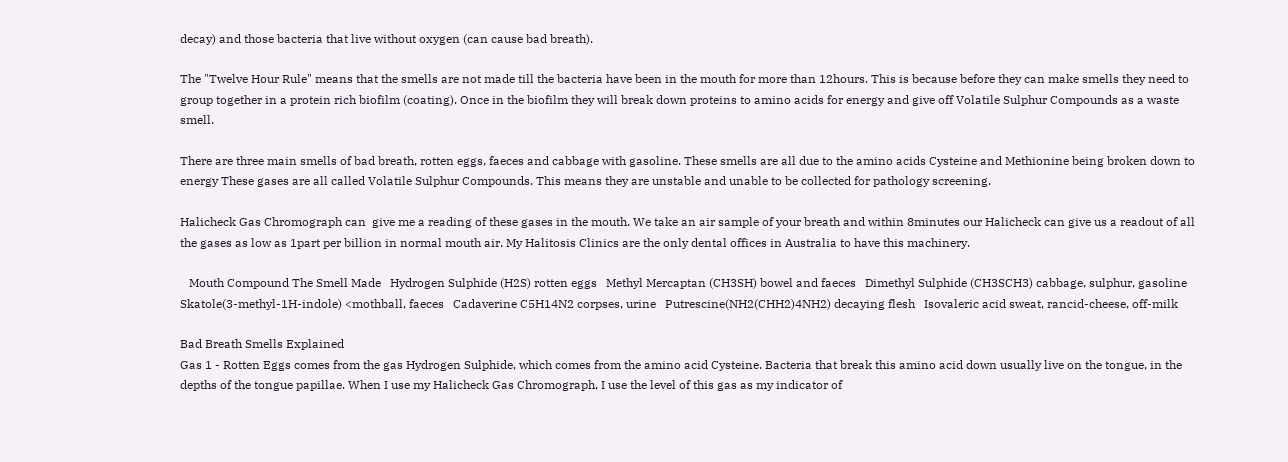decay) and those bacteria that live without oxygen (can cause bad breath).

The "Twelve Hour Rule" means that the smells are not made till the bacteria have been in the mouth for more than 12hours. This is because before they can make smells they need to group together in a protein rich biofilm (coating). Once in the biofilm they will break down proteins to amino acids for energy and give off Volatile Sulphur Compounds as a waste smell.

There are three main smells of bad breath, rotten eggs, faeces and cabbage with gasoline. These smells are all due to the amino acids Cysteine and Methionine being broken down to energy These gases are all called Volatile Sulphur Compounds. This means they are unstable and unable to be collected for pathology screening.

Halicheck Gas Chromograph can  give me a reading of these gases in the mouth. We take an air sample of your breath and within 8minutes our Halicheck can give us a readout of all the gases as low as 1part per billion in normal mouth air. My Halitosis Clinics are the only dental offices in Australia to have this machinery.

   Mouth Compound The Smell Made   Hydrogen Sulphide (H2S) rotten eggs   Methyl Mercaptan (CH3SH) bowel and faeces   Dimethyl Sulphide (CH3SCH3) cabbage, sulphur, gasoline   Skatole(3-methyl-1H-indole) <mothball, faeces   Cadaverine C5H14N2 corpses, urine   Putrescine(NH2(CHH2)4NH2) decaying flesh   Isovaleric acid sweat, rancid-cheese, off-milk

Bad Breath Smells Explained
Gas 1 - Rotten Eggs comes from the gas Hydrogen Sulphide, which comes from the amino acid Cysteine. Bacteria that break this amino acid down usually live on the tongue, in the depths of the tongue papillae. When I use my Halicheck Gas Chromograph, I use the level of this gas as my indicator of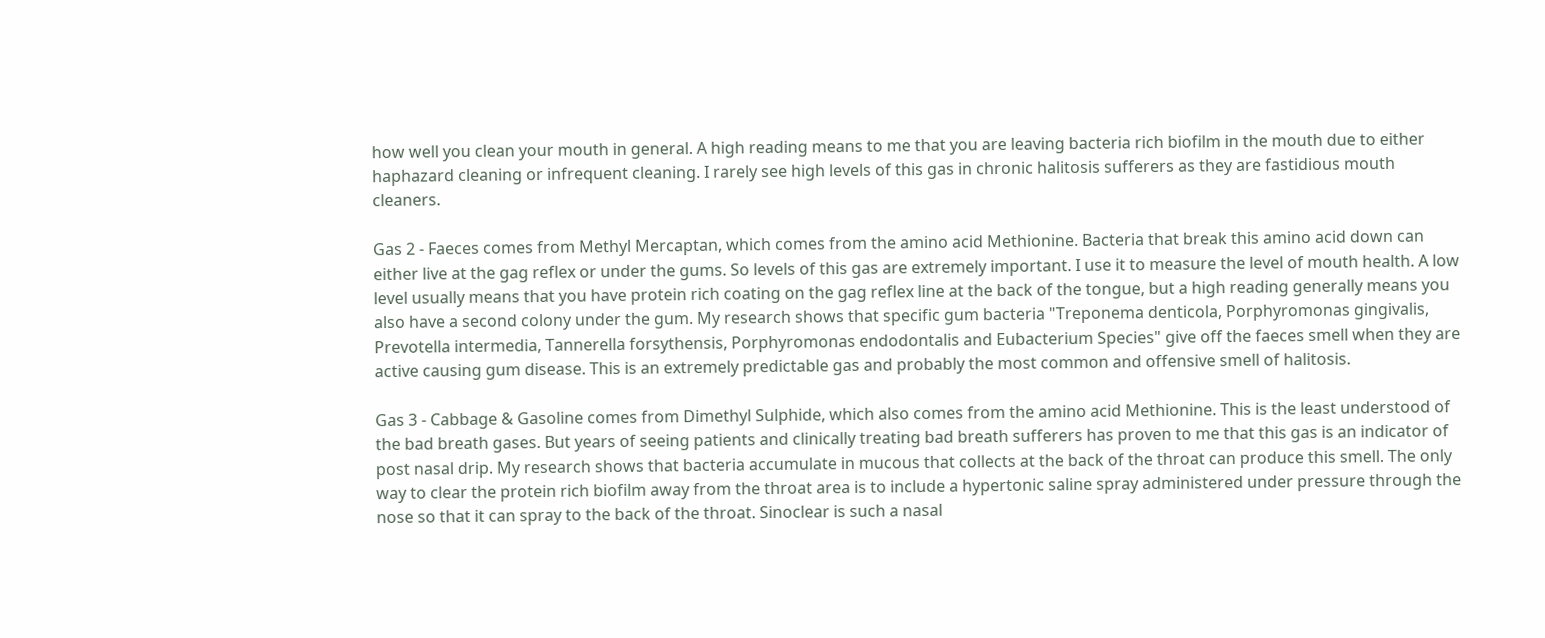how well you clean your mouth in general. A high reading means to me that you are leaving bacteria rich biofilm in the mouth due to either haphazard cleaning or infrequent cleaning. I rarely see high levels of this gas in chronic halitosis sufferers as they are fastidious mouth cleaners.

Gas 2 - Faeces comes from Methyl Mercaptan, which comes from the amino acid Methionine. Bacteria that break this amino acid down can either live at the gag reflex or under the gums. So levels of this gas are extremely important. I use it to measure the level of mouth health. A low level usually means that you have protein rich coating on the gag reflex line at the back of the tongue, but a high reading generally means you also have a second colony under the gum. My research shows that specific gum bacteria "Treponema denticola, Porphyromonas gingivalis, Prevotella intermedia, Tannerella forsythensis, Porphyromonas endodontalis and Eubacterium Species" give off the faeces smell when they are active causing gum disease. This is an extremely predictable gas and probably the most common and offensive smell of halitosis.

Gas 3 - Cabbage & Gasoline comes from Dimethyl Sulphide, which also comes from the amino acid Methionine. This is the least understood of the bad breath gases. But years of seeing patients and clinically treating bad breath sufferers has proven to me that this gas is an indicator of post nasal drip. My research shows that bacteria accumulate in mucous that collects at the back of the throat can produce this smell. The only way to clear the protein rich biofilm away from the throat area is to include a hypertonic saline spray administered under pressure through the nose so that it can spray to the back of the throat. Sinoclear is such a nasal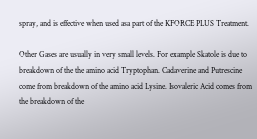spray, and is effective when used asa part of the KFORCE PLUS Treatment.

Other Gases are usually in very small levels. For example Skatole is due to breakdown of the the amino acid Tryptophan. Cadaverine and Putrescine come from breakdown of the amino acid Lysine. Isovaleric Acid comes from the breakdown of the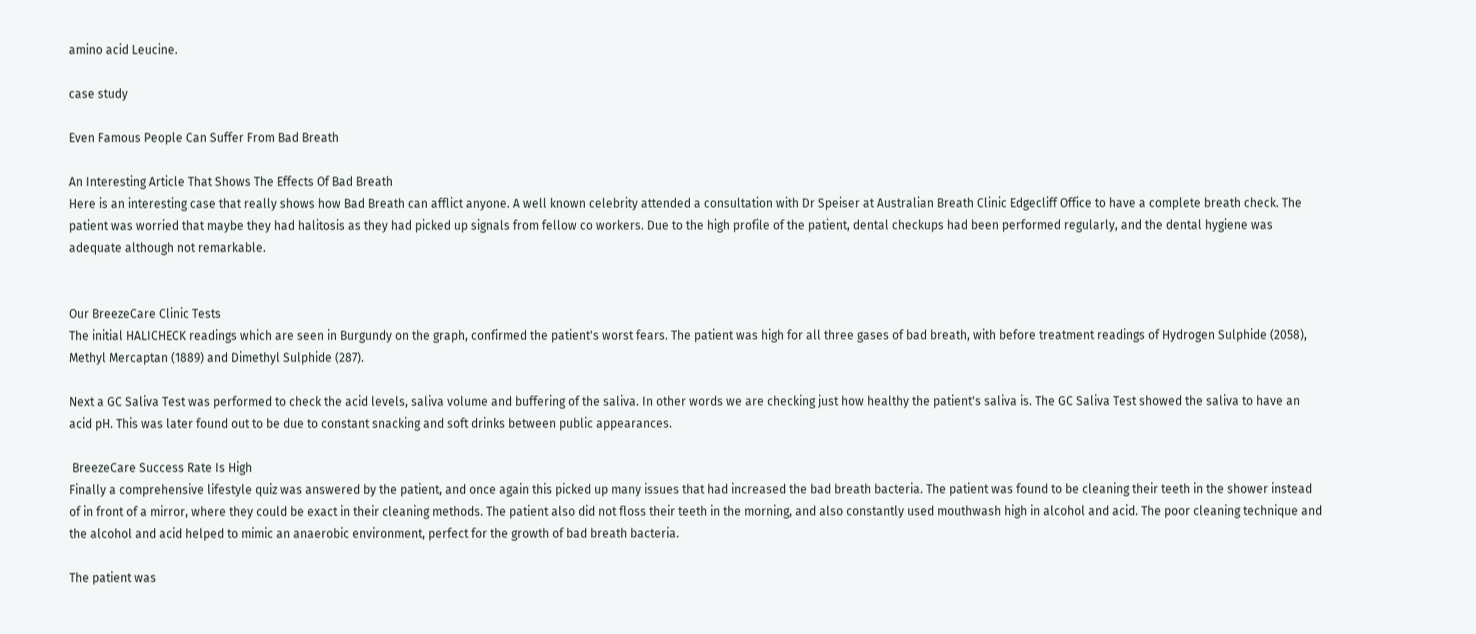amino acid Leucine.

case study

Even Famous People Can Suffer From Bad Breath

An Interesting Article That Shows The Effects Of Bad Breath
Here is an interesting case that really shows how Bad Breath can afflict anyone. A well known celebrity attended a consultation with Dr Speiser at Australian Breath Clinic Edgecliff Office to have a complete breath check. The patient was worried that maybe they had halitosis as they had picked up signals from fellow co workers. Due to the high profile of the patient, dental checkups had been performed regularly, and the dental hygiene was adequate although not remarkable.


Our BreezeCare Clinic Tests
The initial HALICHECK readings which are seen in Burgundy on the graph, confirmed the patient's worst fears. The patient was high for all three gases of bad breath, with before treatment readings of Hydrogen Sulphide (2058), Methyl Mercaptan (1889) and Dimethyl Sulphide (287).

Next a GC Saliva Test was performed to check the acid levels, saliva volume and buffering of the saliva. In other words we are checking just how healthy the patient's saliva is. The GC Saliva Test showed the saliva to have an acid pH. This was later found out to be due to constant snacking and soft drinks between public appearances.

 BreezeCare Success Rate Is High
Finally a comprehensive lifestyle quiz was answered by the patient, and once again this picked up many issues that had increased the bad breath bacteria. The patient was found to be cleaning their teeth in the shower instead of in front of a mirror, where they could be exact in their cleaning methods. The patient also did not floss their teeth in the morning, and also constantly used mouthwash high in alcohol and acid. The poor cleaning technique and the alcohol and acid helped to mimic an anaerobic environment, perfect for the growth of bad breath bacteria.

The patient was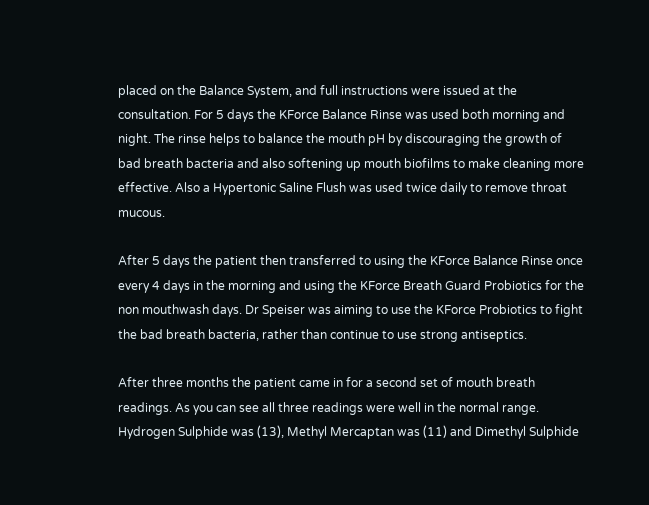placed on the Balance System, and full instructions were issued at the consultation. For 5 days the KForce Balance Rinse was used both morning and night. The rinse helps to balance the mouth pH by discouraging the growth of bad breath bacteria and also softening up mouth biofilms to make cleaning more effective. Also a Hypertonic Saline Flush was used twice daily to remove throat mucous.

After 5 days the patient then transferred to using the KForce Balance Rinse once every 4 days in the morning and using the KForce Breath Guard Probiotics for the non mouthwash days. Dr Speiser was aiming to use the KForce Probiotics to fight the bad breath bacteria, rather than continue to use strong antiseptics.

After three months the patient came in for a second set of mouth breath readings. As you can see all three readings were well in the normal range. Hydrogen Sulphide was (13), Methyl Mercaptan was (11) and Dimethyl Sulphide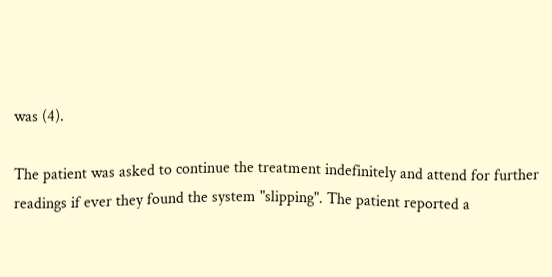was (4).

The patient was asked to continue the treatment indefinitely and attend for further readings if ever they found the system "slipping". The patient reported a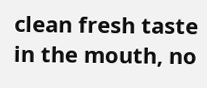clean fresh taste in the mouth, no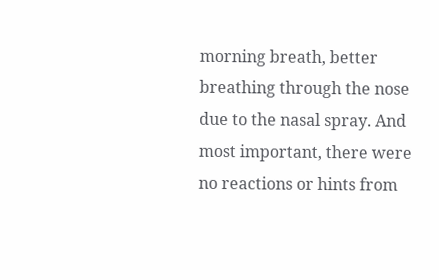morning breath, better breathing through the nose due to the nasal spray. And most important, there were no reactions or hints from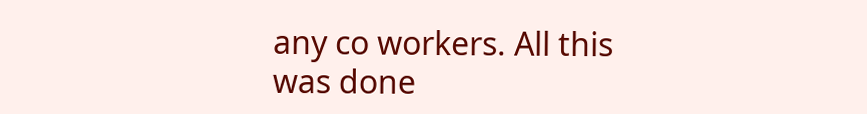any co workers. All this was done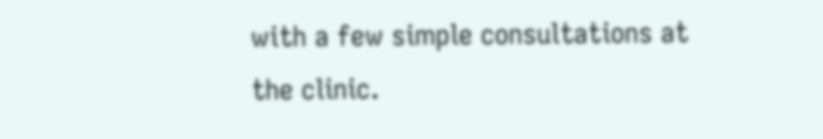with a few simple consultations at the clinic.